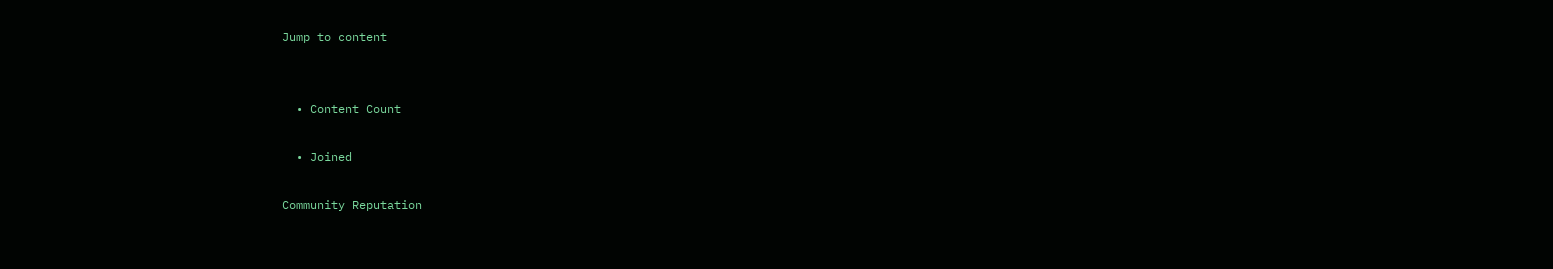Jump to content


  • Content Count

  • Joined

Community Reputation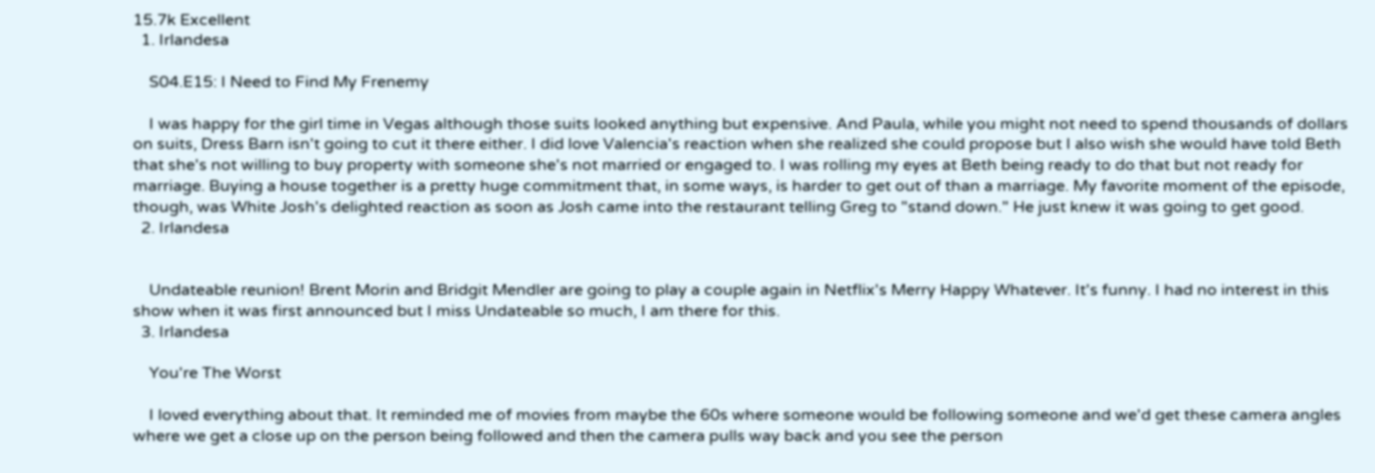15.7k Excellent
  1. Irlandesa

    S04.E15: I Need to Find My Frenemy

    I was happy for the girl time in Vegas although those suits looked anything but expensive. And Paula, while you might not need to spend thousands of dollars on suits, Dress Barn isn't going to cut it there either. I did love Valencia's reaction when she realized she could propose but I also wish she would have told Beth that she's not willing to buy property with someone she's not married or engaged to. I was rolling my eyes at Beth being ready to do that but not ready for marriage. Buying a house together is a pretty huge commitment that, in some ways, is harder to get out of than a marriage. My favorite moment of the episode, though, was White Josh's delighted reaction as soon as Josh came into the restaurant telling Greg to "stand down." He just knew it was going to get good.
  2. Irlandesa


    Undateable reunion! Brent Morin and Bridgit Mendler are going to play a couple again in Netflix's Merry Happy Whatever. It's funny. I had no interest in this show when it was first announced but I miss Undateable so much, I am there for this.
  3. Irlandesa

    You're The Worst

    I loved everything about that. It reminded me of movies from maybe the 60s where someone would be following someone and we'd get these camera angles where we get a close up on the person being followed and then the camera pulls way back and you see the person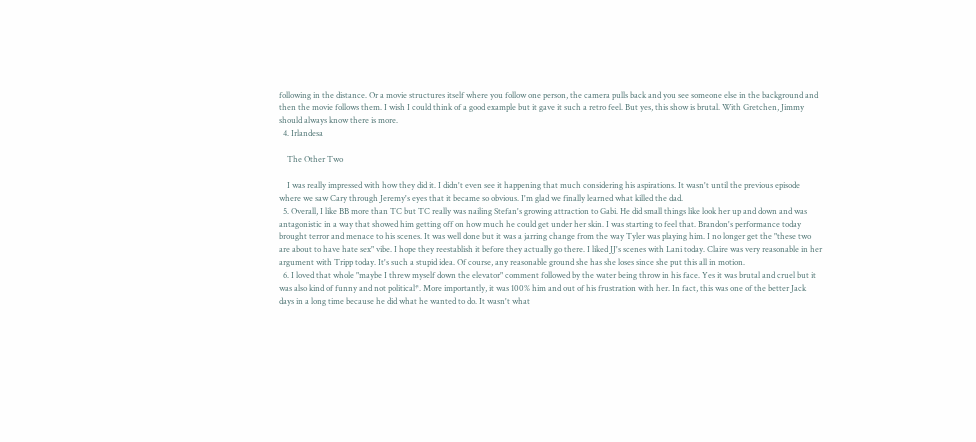following in the distance. Or a movie structures itself where you follow one person, the camera pulls back and you see someone else in the background and then the movie follows them. I wish I could think of a good example but it gave it such a retro feel. But yes, this show is brutal. With Gretchen, Jimmy should always know there is more.
  4. Irlandesa

    The Other Two

    I was really impressed with how they did it. I didn't even see it happening that much considering his aspirations. It wasn't until the previous episode where we saw Cary through Jeremy's eyes that it became so obvious. I'm glad we finally learned what killed the dad.
  5. Overall, I like BB more than TC but TC really was nailing Stefan's growing attraction to Gabi. He did small things like look her up and down and was antagonistic in a way that showed him getting off on how much he could get under her skin. I was starting to feel that. Brandon's performance today brought terror and menace to his scenes. It was well done but it was a jarring change from the way Tyler was playing him. I no longer get the "these two are about to have hate sex" vibe. I hope they reestablish it before they actually go there. I liked JJ's scenes with Lani today. Claire was very reasonable in her argument with Tripp today. It's such a stupid idea. Of course, any reasonable ground she has she loses since she put this all in motion.
  6. I loved that whole "maybe I threw myself down the elevator" comment followed by the water being throw in his face. Yes it was brutal and cruel but it was also kind of funny and not political*. More importantly, it was 100% him and out of his frustration with her. In fact, this was one of the better Jack days in a long time because he did what he wanted to do. It wasn't what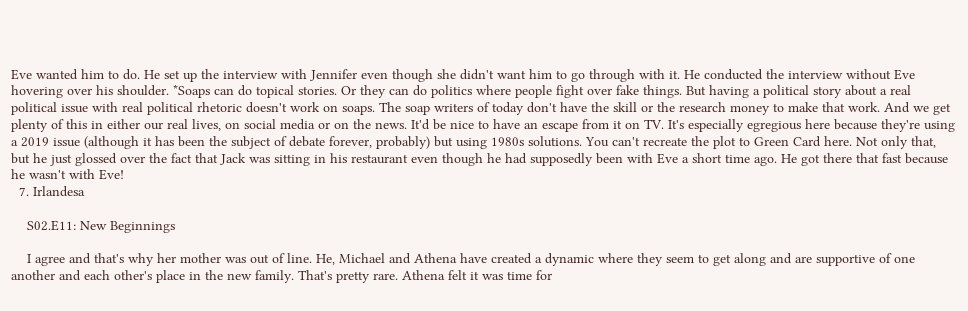Eve wanted him to do. He set up the interview with Jennifer even though she didn't want him to go through with it. He conducted the interview without Eve hovering over his shoulder. *Soaps can do topical stories. Or they can do politics where people fight over fake things. But having a political story about a real political issue with real political rhetoric doesn't work on soaps. The soap writers of today don't have the skill or the research money to make that work. And we get plenty of this in either our real lives, on social media or on the news. It'd be nice to have an escape from it on TV. It's especially egregious here because they're using a 2019 issue (although it has been the subject of debate forever, probably) but using 1980s solutions. You can't recreate the plot to Green Card here. Not only that, but he just glossed over the fact that Jack was sitting in his restaurant even though he had supposedly been with Eve a short time ago. He got there that fast because he wasn't with Eve!
  7. Irlandesa

    S02.E11: New Beginnings

    I agree and that's why her mother was out of line. He, Michael and Athena have created a dynamic where they seem to get along and are supportive of one another and each other's place in the new family. That's pretty rare. Athena felt it was time for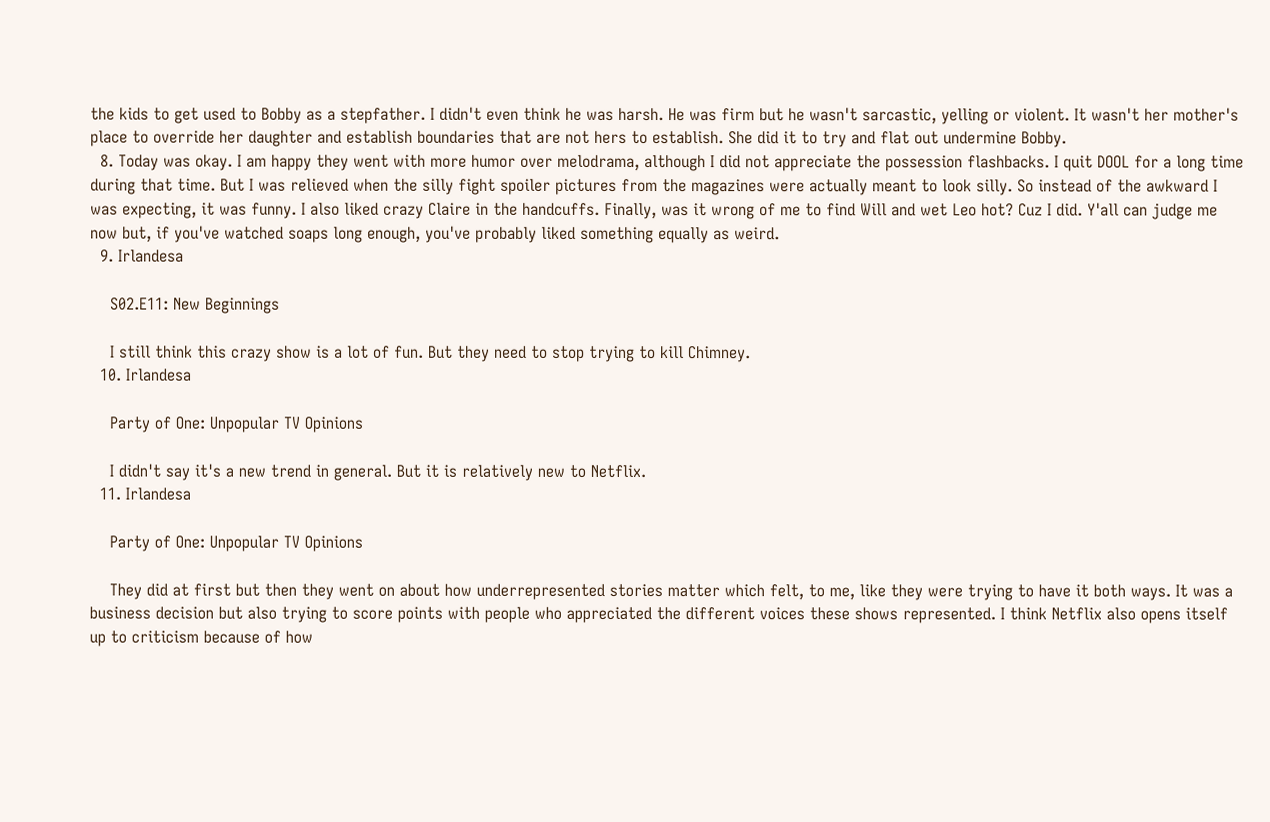the kids to get used to Bobby as a stepfather. I didn't even think he was harsh. He was firm but he wasn't sarcastic, yelling or violent. It wasn't her mother's place to override her daughter and establish boundaries that are not hers to establish. She did it to try and flat out undermine Bobby.
  8. Today was okay. I am happy they went with more humor over melodrama, although I did not appreciate the possession flashbacks. I quit DOOL for a long time during that time. But I was relieved when the silly fight spoiler pictures from the magazines were actually meant to look silly. So instead of the awkward I was expecting, it was funny. I also liked crazy Claire in the handcuffs. Finally, was it wrong of me to find Will and wet Leo hot? Cuz I did. Y'all can judge me now but, if you've watched soaps long enough, you've probably liked something equally as weird.
  9. Irlandesa

    S02.E11: New Beginnings

    I still think this crazy show is a lot of fun. But they need to stop trying to kill Chimney.
  10. Irlandesa

    Party of One: Unpopular TV Opinions

    I didn't say it's a new trend in general. But it is relatively new to Netflix.
  11. Irlandesa

    Party of One: Unpopular TV Opinions

    They did at first but then they went on about how underrepresented stories matter which felt, to me, like they were trying to have it both ways. It was a business decision but also trying to score points with people who appreciated the different voices these shows represented. I think Netflix also opens itself up to criticism because of how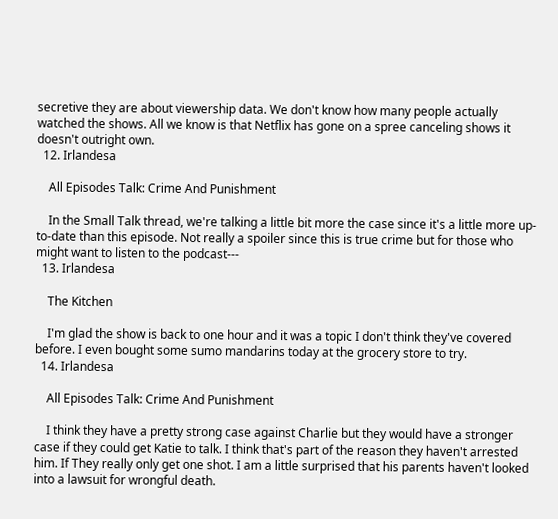secretive they are about viewership data. We don't know how many people actually watched the shows. All we know is that Netflix has gone on a spree canceling shows it doesn't outright own.
  12. Irlandesa

    All Episodes Talk: Crime And Punishment

    In the Small Talk thread, we're talking a little bit more the case since it's a little more up-to-date than this episode. Not really a spoiler since this is true crime but for those who might want to listen to the podcast---
  13. Irlandesa

    The Kitchen

    I'm glad the show is back to one hour and it was a topic I don't think they've covered before. I even bought some sumo mandarins today at the grocery store to try.
  14. Irlandesa

    All Episodes Talk: Crime And Punishment

    I think they have a pretty strong case against Charlie but they would have a stronger case if they could get Katie to talk. I think that's part of the reason they haven't arrested him. If They really only get one shot. I am a little surprised that his parents haven't looked into a lawsuit for wrongful death.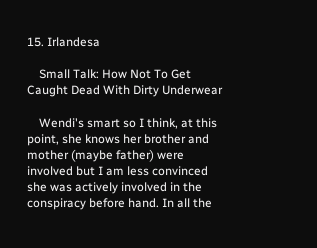15. Irlandesa

    Small Talk: How Not To Get Caught Dead With Dirty Underwear

    Wendi's smart so I think, at this point, she knows her brother and mother (maybe father) were involved but I am less convinced she was actively involved in the conspiracy before hand. In all the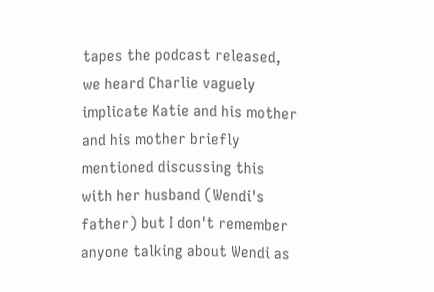tapes the podcast released, we heard Charlie vaguely implicate Katie and his mother and his mother briefly mentioned discussing this with her husband (Wendi's father) but I don't remember anyone talking about Wendi as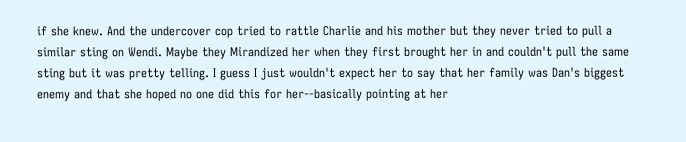if she knew. And the undercover cop tried to rattle Charlie and his mother but they never tried to pull a similar sting on Wendi. Maybe they Mirandized her when they first brought her in and couldn't pull the same sting but it was pretty telling. I guess I just wouldn't expect her to say that her family was Dan's biggest enemy and that she hoped no one did this for her--basically pointing at her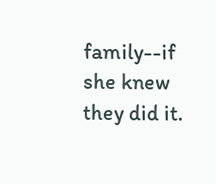family--if she knew they did it.